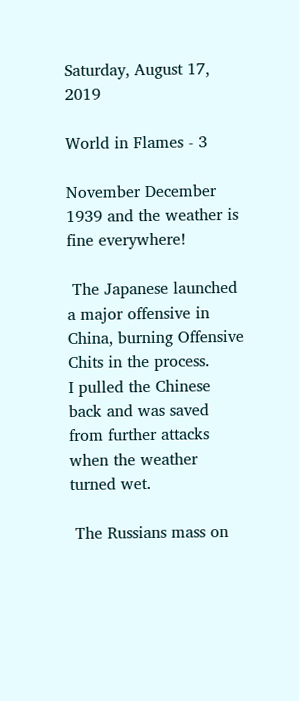Saturday, August 17, 2019

World in Flames - 3

November December 1939 and the weather is fine everywhere!

 The Japanese launched a major offensive in China, burning Offensive Chits in the process.
I pulled the Chinese back and was saved from further attacks when the weather turned wet.

 The Russians mass on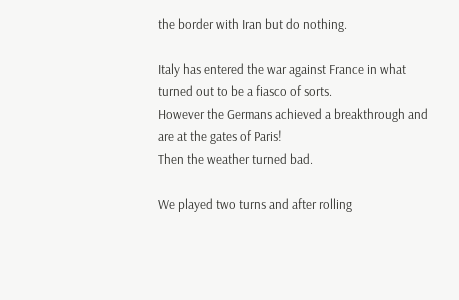the border with Iran but do nothing.

Italy has entered the war against France in what turned out to be a fiasco of sorts.
However the Germans achieved a breakthrough and are at the gates of Paris!
Then the weather turned bad.

We played two turns and after rolling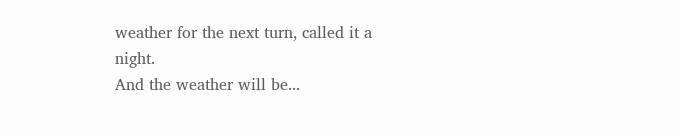weather for the next turn, called it a night.
And the weather will be...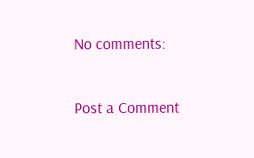No comments:

Post a Comment